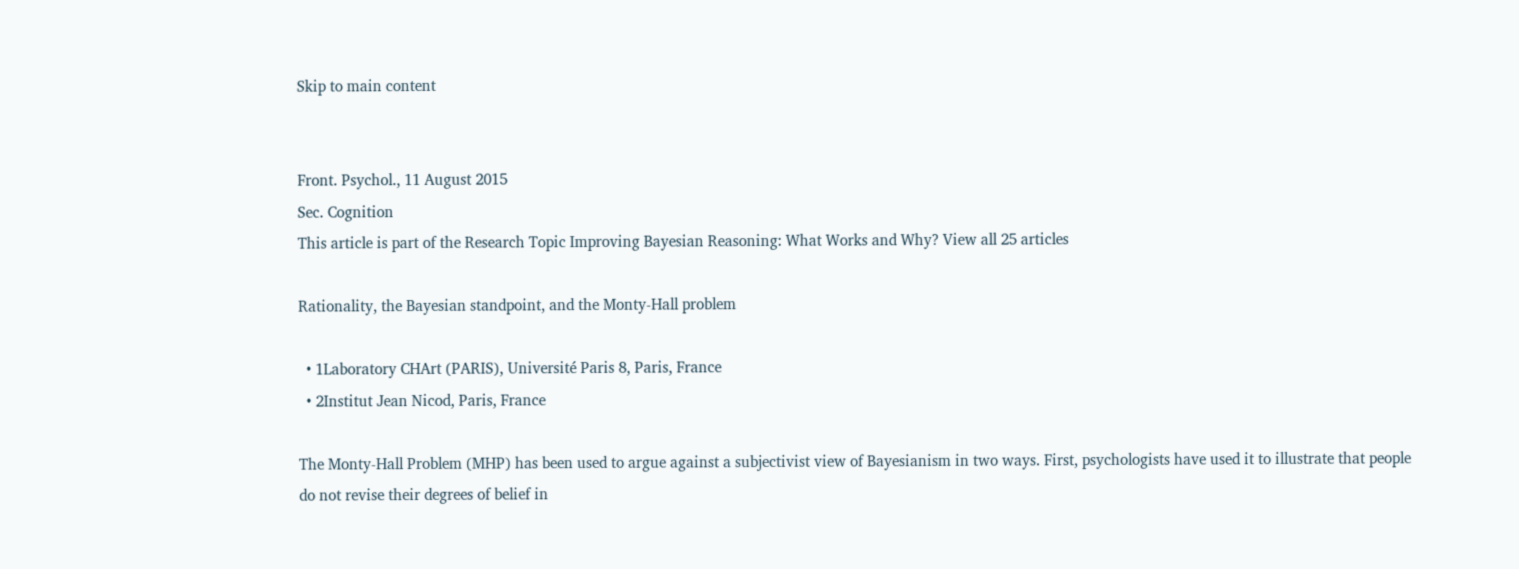Skip to main content


Front. Psychol., 11 August 2015
Sec. Cognition
This article is part of the Research Topic Improving Bayesian Reasoning: What Works and Why? View all 25 articles

Rationality, the Bayesian standpoint, and the Monty-Hall problem

  • 1Laboratory CHArt (PARIS), Université Paris 8, Paris, France
  • 2Institut Jean Nicod, Paris, France

The Monty-Hall Problem (MHP) has been used to argue against a subjectivist view of Bayesianism in two ways. First, psychologists have used it to illustrate that people do not revise their degrees of belief in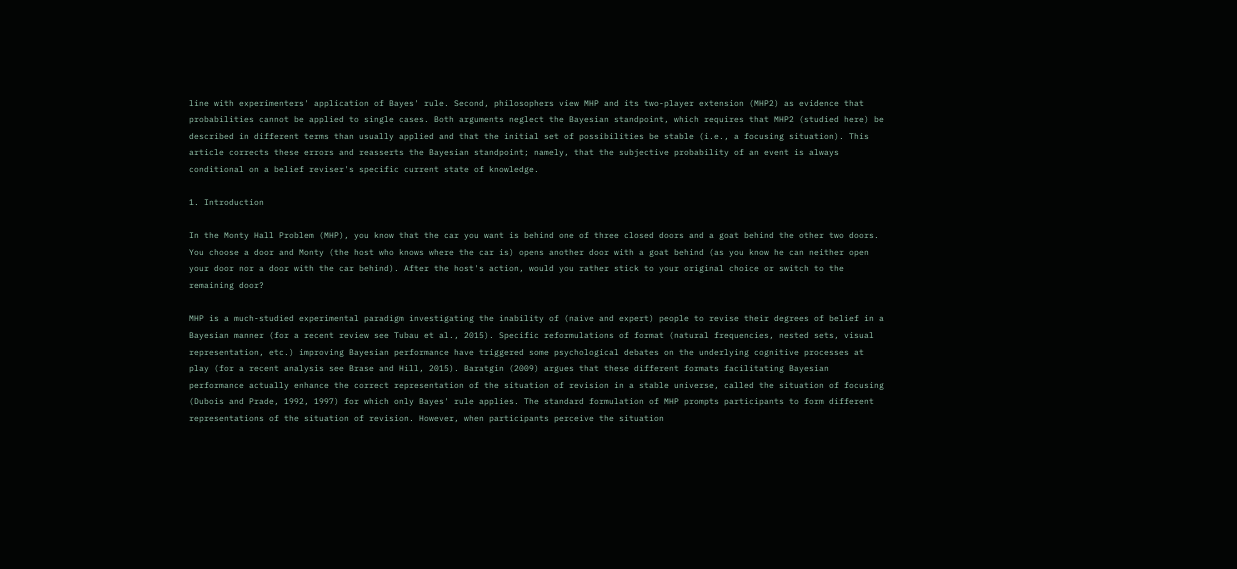line with experimenters' application of Bayes' rule. Second, philosophers view MHP and its two-player extension (MHP2) as evidence that probabilities cannot be applied to single cases. Both arguments neglect the Bayesian standpoint, which requires that MHP2 (studied here) be described in different terms than usually applied and that the initial set of possibilities be stable (i.e., a focusing situation). This article corrects these errors and reasserts the Bayesian standpoint; namely, that the subjective probability of an event is always conditional on a belief reviser's specific current state of knowledge.

1. Introduction

In the Monty Hall Problem (MHP), you know that the car you want is behind one of three closed doors and a goat behind the other two doors. You choose a door and Monty (the host who knows where the car is) opens another door with a goat behind (as you know he can neither open your door nor a door with the car behind). After the host's action, would you rather stick to your original choice or switch to the remaining door?

MHP is a much-studied experimental paradigm investigating the inability of (naive and expert) people to revise their degrees of belief in a Bayesian manner (for a recent review see Tubau et al., 2015). Specific reformulations of format (natural frequencies, nested sets, visual representation, etc.) improving Bayesian performance have triggered some psychological debates on the underlying cognitive processes at play (for a recent analysis see Brase and Hill, 2015). Baratgin (2009) argues that these different formats facilitating Bayesian performance actually enhance the correct representation of the situation of revision in a stable universe, called the situation of focusing (Dubois and Prade, 1992, 1997) for which only Bayes' rule applies. The standard formulation of MHP prompts participants to form different representations of the situation of revision. However, when participants perceive the situation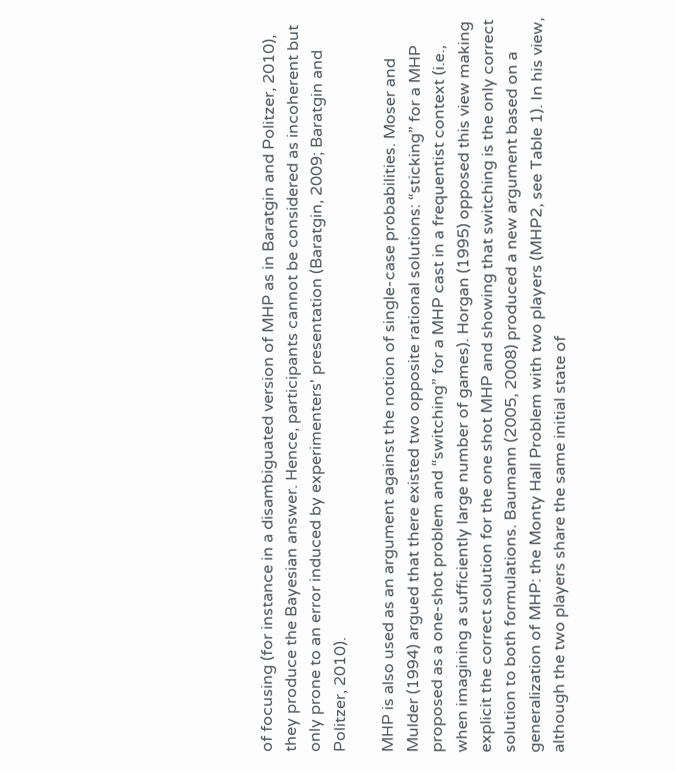of focusing (for instance in a disambiguated version of MHP as in Baratgin and Politzer, 2010), they produce the Bayesian answer. Hence, participants cannot be considered as incoherent but only prone to an error induced by experimenters' presentation (Baratgin, 2009; Baratgin and Politzer, 2010).

MHP is also used as an argument against the notion of single-case probabilities. Moser and Mulder (1994) argued that there existed two opposite rational solutions: “sticking” for a MHP proposed as a one-shot problem and “switching” for a MHP cast in a frequentist context (i.e., when imagining a sufficiently large number of games). Horgan (1995) opposed this view making explicit the correct solution for the one shot MHP and showing that switching is the only correct solution to both formulations. Baumann (2005, 2008) produced a new argument based on a generalization of MHP: the Monty Hall Problem with two players (MHP2, see Table 1). In his view, although the two players share the same initial state of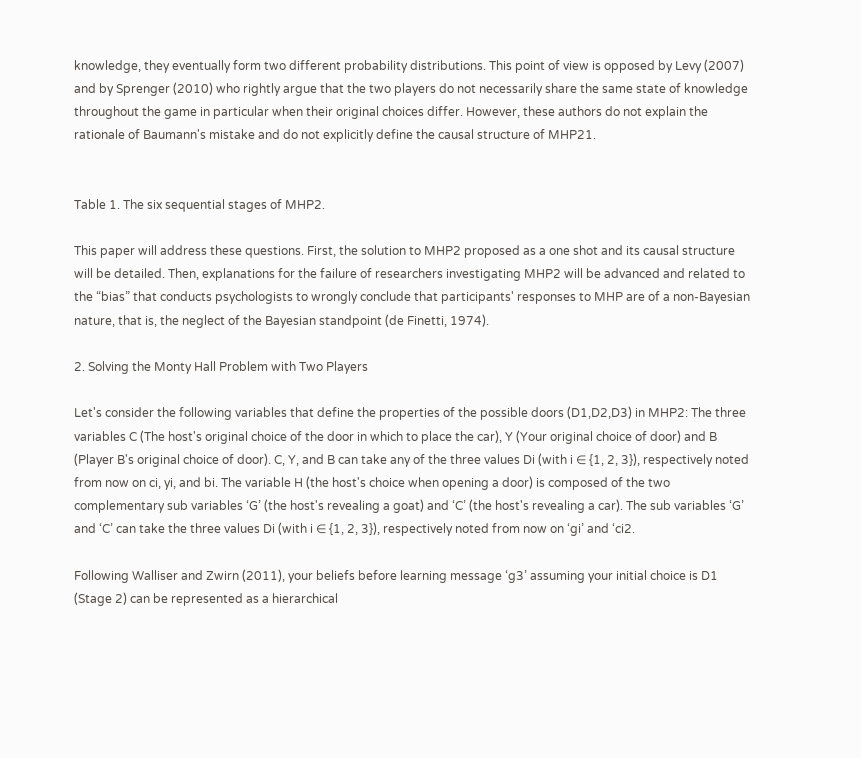knowledge, they eventually form two different probability distributions. This point of view is opposed by Levy (2007) and by Sprenger (2010) who rightly argue that the two players do not necessarily share the same state of knowledge throughout the game in particular when their original choices differ. However, these authors do not explain the rationale of Baumann's mistake and do not explicitly define the causal structure of MHP21.


Table 1. The six sequential stages of MHP2.

This paper will address these questions. First, the solution to MHP2 proposed as a one shot and its causal structure will be detailed. Then, explanations for the failure of researchers investigating MHP2 will be advanced and related to the “bias” that conducts psychologists to wrongly conclude that participants' responses to MHP are of a non-Bayesian nature, that is, the neglect of the Bayesian standpoint (de Finetti, 1974).

2. Solving the Monty Hall Problem with Two Players

Let's consider the following variables that define the properties of the possible doors (D1,D2,D3) in MHP2: The three variables C (The host's original choice of the door in which to place the car), Y (Your original choice of door) and B (Player B's original choice of door). C, Y, and B can take any of the three values Di (with i ∈ {1, 2, 3}), respectively noted from now on ci, yi, and bi. The variable H (the host's choice when opening a door) is composed of the two complementary sub variables ‘G’ (the host's revealing a goat) and ‘C’ (the host's revealing a car). The sub variables ‘G’ and ‘C’ can take the three values Di (with i ∈ {1, 2, 3}), respectively noted from now on ‘gi’ and ‘ci2.

Following Walliser and Zwirn (2011), your beliefs before learning message ‘g3’ assuming your initial choice is D1 (Stage 2) can be represented as a hierarchical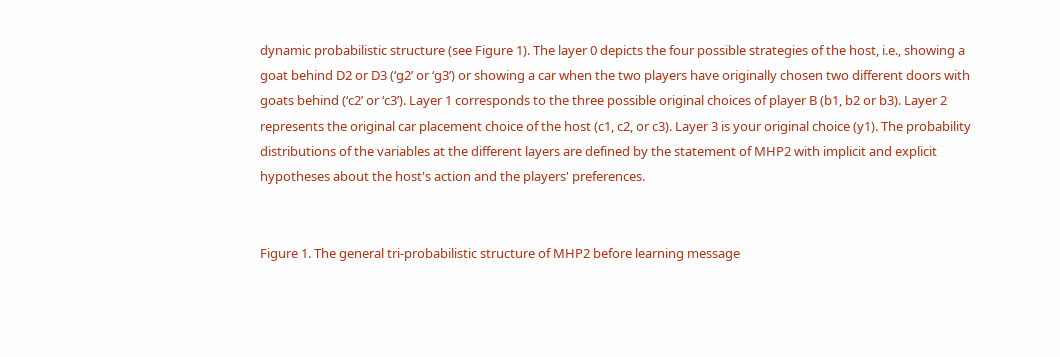dynamic probabilistic structure (see Figure 1). The layer 0 depicts the four possible strategies of the host, i.e., showing a goat behind D2 or D3 (‘g2’ or ‘g3’) or showing a car when the two players have originally chosen two different doors with goats behind (‘c2’ or ‘c3’). Layer 1 corresponds to the three possible original choices of player B (b1, b2 or b3). Layer 2 represents the original car placement choice of the host (c1, c2, or c3). Layer 3 is your original choice (y1). The probability distributions of the variables at the different layers are defined by the statement of MHP2 with implicit and explicit hypotheses about the host's action and the players' preferences.


Figure 1. The general tri-probabilistic structure of MHP2 before learning message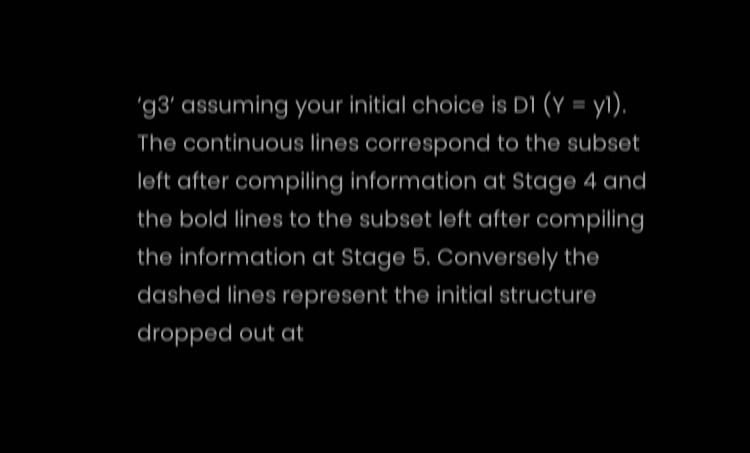‘g3’ assuming your initial choice is D1 (Y = y1). The continuous lines correspond to the subset left after compiling information at Stage 4 and the bold lines to the subset left after compiling the information at Stage 5. Conversely the dashed lines represent the initial structure dropped out at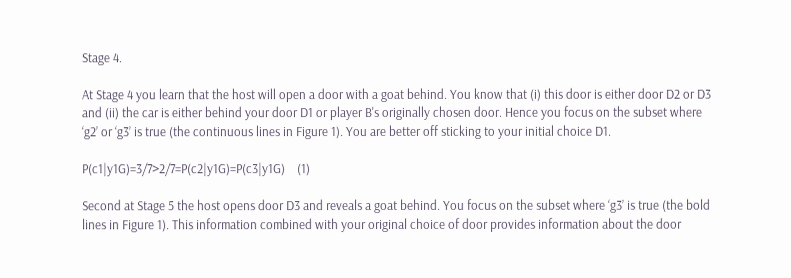Stage 4.

At Stage 4 you learn that the host will open a door with a goat behind. You know that (i) this door is either door D2 or D3 and (ii) the car is either behind your door D1 or player B's originally chosen door. Hence you focus on the subset where ‘g2’ or ‘g3’ is true (the continuous lines in Figure 1). You are better off sticking to your initial choice D1.

P(c1|y1G)=3/7>2/7=P(c2|y1G)=P(c3|y1G)    (1)

Second at Stage 5 the host opens door D3 and reveals a goat behind. You focus on the subset where ‘g3’ is true (the bold lines in Figure 1). This information combined with your original choice of door provides information about the door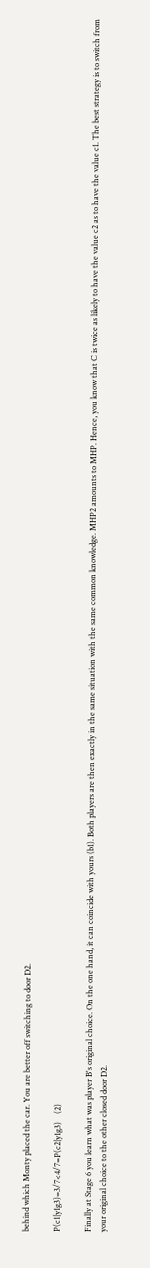behind which Monty placed the car. You are better off switching to door D2.

P(c1|y1g3)=3/7<4/7=P(c2|y1g3)    (2)

Finally at Stage 6 you learn what was player B's original choice. On the one hand, it can coincide with yours (b1). Both players are then exactly in the same situation with the same common knowledge. MHP2 amounts to MHP. Hence, you know that C is twice as likely to have the value c2 as to have the value c1. The best strategy is to switch from your original choice to the other closed door D2.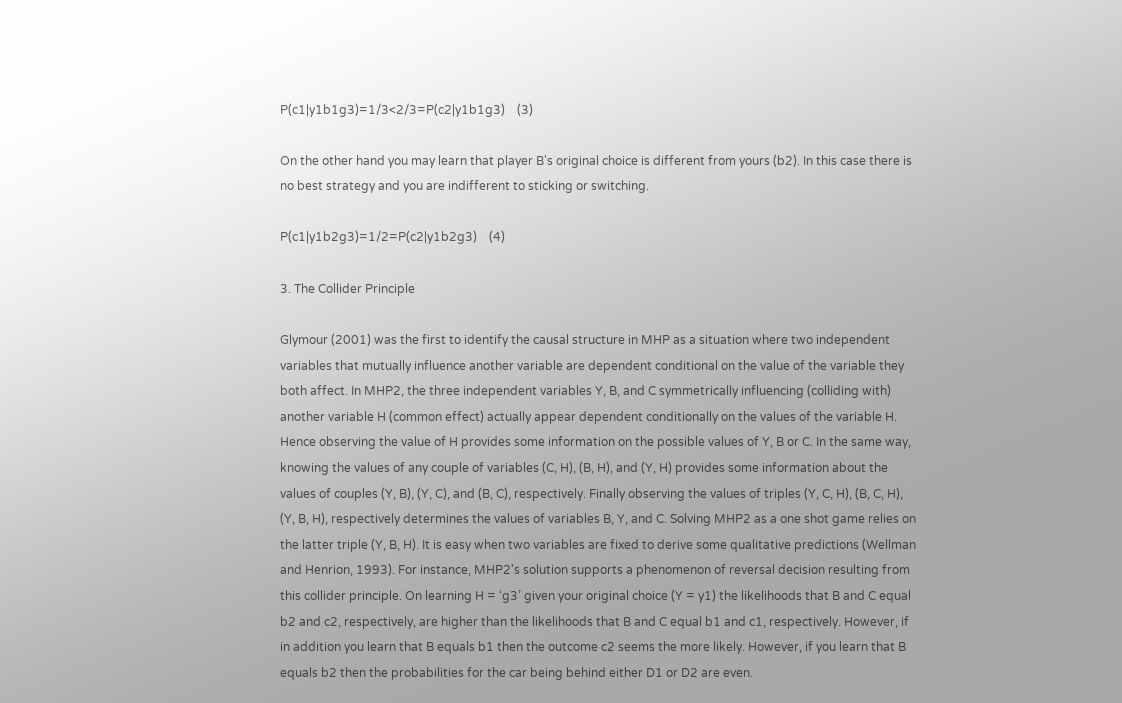P(c1|y1b1g3)=1/3<2/3=P(c2|y1b1g3)    (3)

On the other hand you may learn that player B's original choice is different from yours (b2). In this case there is no best strategy and you are indifferent to sticking or switching.

P(c1|y1b2g3)=1/2=P(c2|y1b2g3)    (4)

3. The Collider Principle

Glymour (2001) was the first to identify the causal structure in MHP as a situation where two independent variables that mutually influence another variable are dependent conditional on the value of the variable they both affect. In MHP2, the three independent variables Y, B, and C symmetrically influencing (colliding with) another variable H (common effect) actually appear dependent conditionally on the values of the variable H. Hence observing the value of H provides some information on the possible values of Y, B or C. In the same way, knowing the values of any couple of variables (C, H), (B, H), and (Y, H) provides some information about the values of couples (Y, B), (Y, C), and (B, C), respectively. Finally observing the values of triples (Y, C, H), (B, C, H), (Y, B, H), respectively determines the values of variables B, Y, and C. Solving MHP2 as a one shot game relies on the latter triple (Y, B, H). It is easy when two variables are fixed to derive some qualitative predictions (Wellman and Henrion, 1993). For instance, MHP2's solution supports a phenomenon of reversal decision resulting from this collider principle. On learning H = ‘g3’ given your original choice (Y = y1) the likelihoods that B and C equal b2 and c2, respectively, are higher than the likelihoods that B and C equal b1 and c1, respectively. However, if in addition you learn that B equals b1 then the outcome c2 seems the more likely. However, if you learn that B equals b2 then the probabilities for the car being behind either D1 or D2 are even.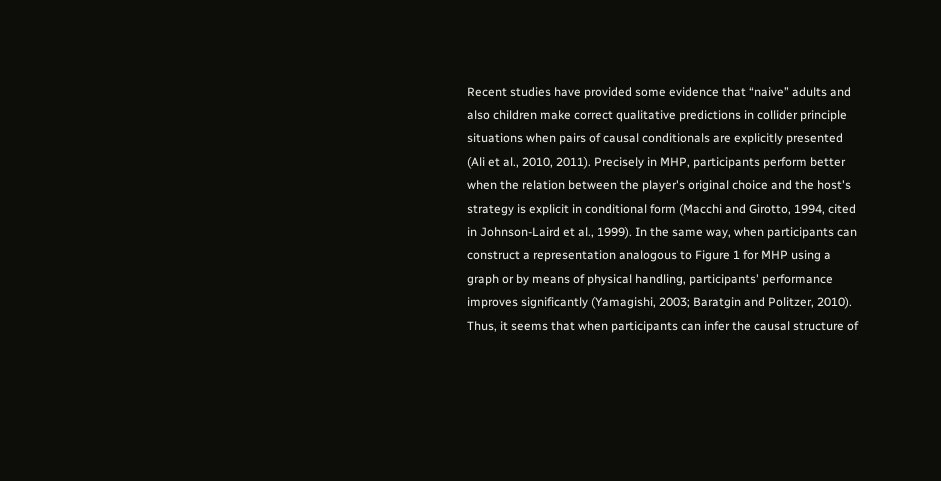Recent studies have provided some evidence that “naive” adults and also children make correct qualitative predictions in collider principle situations when pairs of causal conditionals are explicitly presented (Ali et al., 2010, 2011). Precisely in MHP, participants perform better when the relation between the player's original choice and the host's strategy is explicit in conditional form (Macchi and Girotto, 1994, cited in Johnson-Laird et al., 1999). In the same way, when participants can construct a representation analogous to Figure 1 for MHP using a graph or by means of physical handling, participants' performance improves significantly (Yamagishi, 2003; Baratgin and Politzer, 2010). Thus, it seems that when participants can infer the causal structure of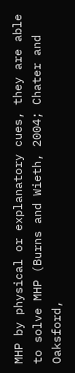MHP by physical or explanatory cues, they are able to solve MHP (Burns and Wieth, 2004; Chater and Oaksford,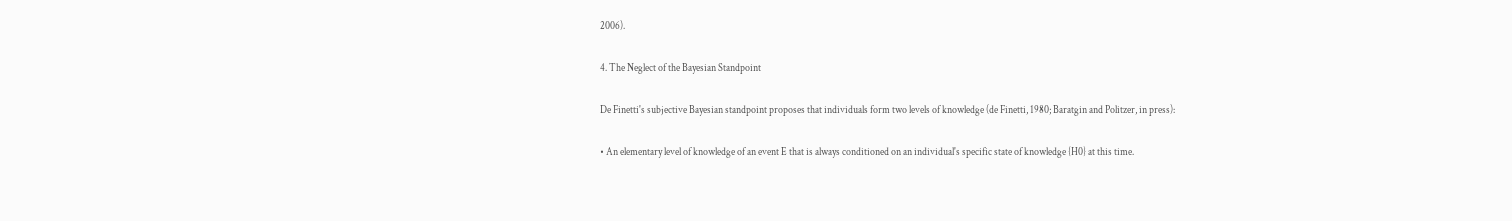2006).

4. The Neglect of the Bayesian Standpoint

De Finetti's subjective Bayesian standpoint proposes that individuals form two levels of knowledge (de Finetti, 1980; Baratgin and Politzer, in press):

• An elementary level of knowledge of an event E that is always conditioned on an individual's specific state of knowledge {H0} at this time.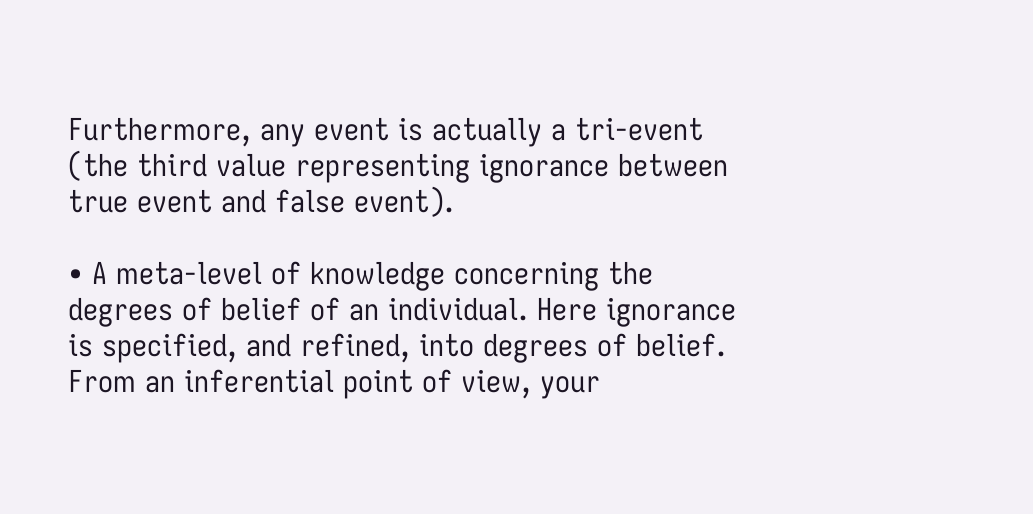Furthermore, any event is actually a tri-event (the third value representing ignorance between true event and false event).

• A meta-level of knowledge concerning the degrees of belief of an individual. Here ignorance is specified, and refined, into degrees of belief. From an inferential point of view, your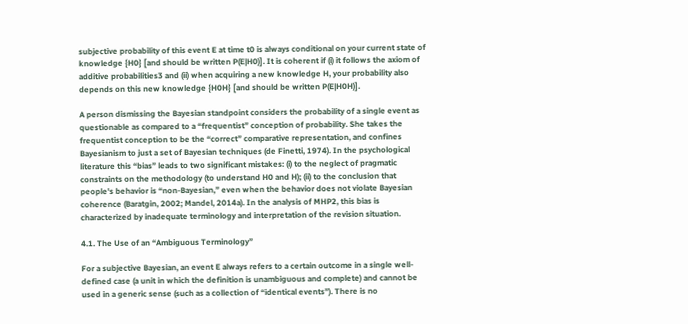subjective probability of this event E at time t0 is always conditional on your current state of knowledge {H0} [and should be written P(E|H0)]. It is coherent if (i) it follows the axiom of additive probabilities3 and (ii) when acquiring a new knowledge H, your probability also depends on this new knowledge {H0H} [and should be written P(E|H0H)].

A person dismissing the Bayesian standpoint considers the probability of a single event as questionable as compared to a “frequentist” conception of probability. She takes the frequentist conception to be the “correct” comparative representation, and confines Bayesianism to just a set of Bayesian techniques (de Finetti, 1974). In the psychological literature this “bias” leads to two significant mistakes: (i) to the neglect of pragmatic constraints on the methodology (to understand H0 and H); (ii) to the conclusion that people's behavior is “non-Bayesian,” even when the behavior does not violate Bayesian coherence (Baratgin, 2002; Mandel, 2014a). In the analysis of MHP2, this bias is characterized by inadequate terminology and interpretation of the revision situation.

4.1. The Use of an “Ambiguous Terminology”

For a subjective Bayesian, an event E always refers to a certain outcome in a single well-defined case (a unit in which the definition is unambiguous and complete) and cannot be used in a generic sense (such as a collection of “identical events”). There is no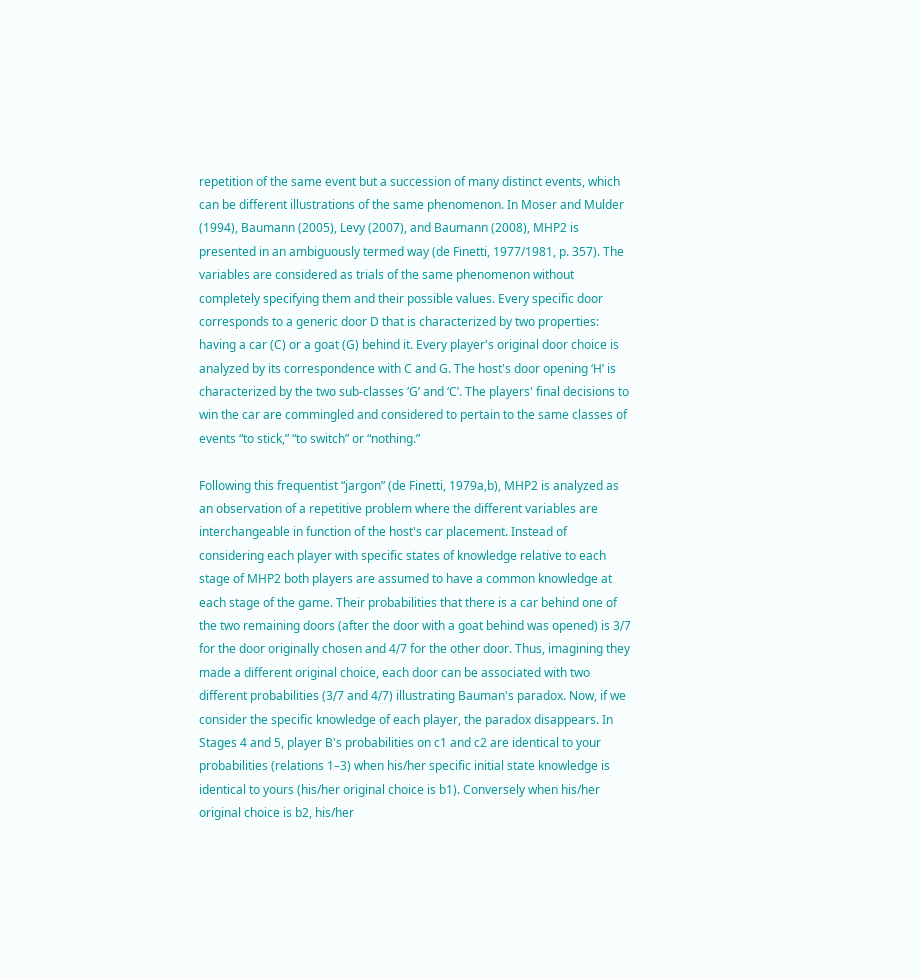repetition of the same event but a succession of many distinct events, which can be different illustrations of the same phenomenon. In Moser and Mulder (1994), Baumann (2005), Levy (2007), and Baumann (2008), MHP2 is presented in an ambiguously termed way (de Finetti, 1977/1981, p. 357). The variables are considered as trials of the same phenomenon without completely specifying them and their possible values. Every specific door corresponds to a generic door D that is characterized by two properties: having a car (C) or a goat (G) behind it. Every player's original door choice is analyzed by its correspondence with C and G. The host's door opening ‘H’ is characterized by the two sub-classes ‘G’ and ‘C’. The players' final decisions to win the car are commingled and considered to pertain to the same classes of events “to stick,” “to switch” or “nothing.”

Following this frequentist “jargon” (de Finetti, 1979a,b), MHP2 is analyzed as an observation of a repetitive problem where the different variables are interchangeable in function of the host's car placement. Instead of considering each player with specific states of knowledge relative to each stage of MHP2 both players are assumed to have a common knowledge at each stage of the game. Their probabilities that there is a car behind one of the two remaining doors (after the door with a goat behind was opened) is 3∕7 for the door originally chosen and 4∕7 for the other door. Thus, imagining they made a different original choice, each door can be associated with two different probabilities (3∕7 and 4∕7) illustrating Bauman's paradox. Now, if we consider the specific knowledge of each player, the paradox disappears. In Stages 4 and 5, player B's probabilities on c1 and c2 are identical to your probabilities (relations 1–3) when his/her specific initial state knowledge is identical to yours (his/her original choice is b1). Conversely when his/her original choice is b2, his/her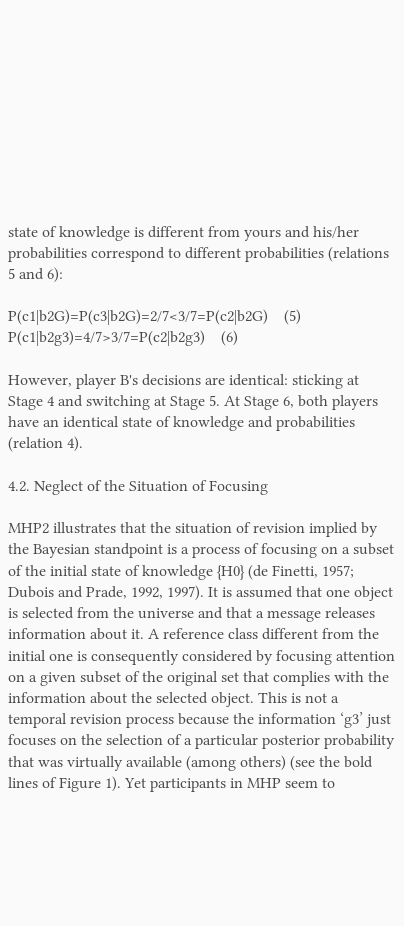state of knowledge is different from yours and his/her probabilities correspond to different probabilities (relations 5 and 6):

P(c1|b2G)=P(c3|b2G)=2/7<3/7=P(c2|b2G)    (5)
P(c1|b2g3)=4/7>3/7=P(c2|b2g3)    (6)

However, player B's decisions are identical: sticking at Stage 4 and switching at Stage 5. At Stage 6, both players have an identical state of knowledge and probabilities (relation 4).

4.2. Neglect of the Situation of Focusing

MHP2 illustrates that the situation of revision implied by the Bayesian standpoint is a process of focusing on a subset of the initial state of knowledge {H0} (de Finetti, 1957; Dubois and Prade, 1992, 1997). It is assumed that one object is selected from the universe and that a message releases information about it. A reference class different from the initial one is consequently considered by focusing attention on a given subset of the original set that complies with the information about the selected object. This is not a temporal revision process because the information ‘g3’ just focuses on the selection of a particular posterior probability that was virtually available (among others) (see the bold lines of Figure 1). Yet participants in MHP seem to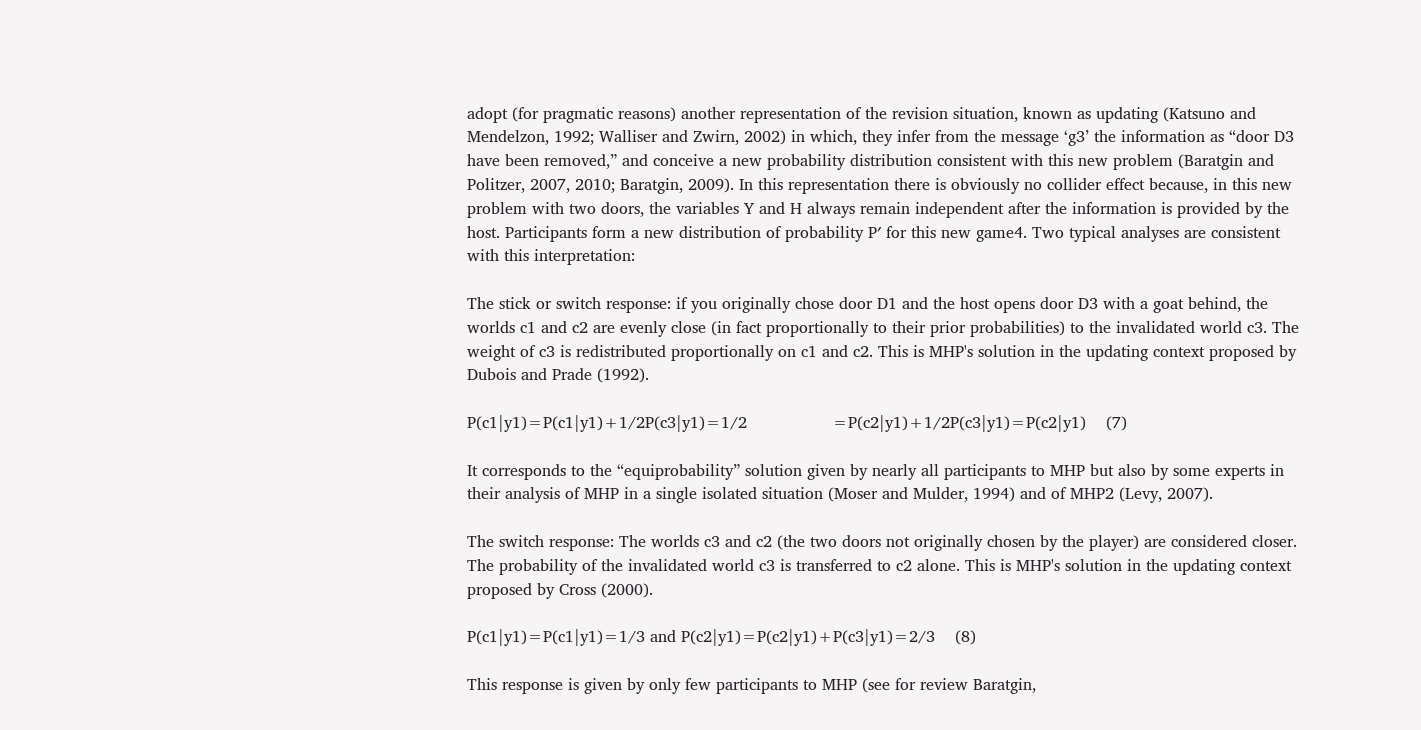adopt (for pragmatic reasons) another representation of the revision situation, known as updating (Katsuno and Mendelzon, 1992; Walliser and Zwirn, 2002) in which, they infer from the message ‘g3’ the information as “door D3 have been removed,” and conceive a new probability distribution consistent with this new problem (Baratgin and Politzer, 2007, 2010; Baratgin, 2009). In this representation there is obviously no collider effect because, in this new problem with two doors, the variables Y and H always remain independent after the information is provided by the host. Participants form a new distribution of probability P′ for this new game4. Two typical analyses are consistent with this interpretation:

The stick or switch response: if you originally chose door D1 and the host opens door D3 with a goat behind, the worlds c1 and c2 are evenly close (in fact proportionally to their prior probabilities) to the invalidated world c3. The weight of c3 is redistributed proportionally on c1 and c2. This is MHP's solution in the updating context proposed by Dubois and Prade (1992).

P(c1|y1)=P(c1|y1)+1/2P(c3|y1)=1/2                 =P(c2|y1)+1/2P(c3|y1)=P(c2|y1)    (7)

It corresponds to the “equiprobability” solution given by nearly all participants to MHP but also by some experts in their analysis of MHP in a single isolated situation (Moser and Mulder, 1994) and of MHP2 (Levy, 2007).

The switch response: The worlds c3 and c2 (the two doors not originally chosen by the player) are considered closer. The probability of the invalidated world c3 is transferred to c2 alone. This is MHP's solution in the updating context proposed by Cross (2000).

P(c1|y1)=P(c1|y1)=1/3 and P(c2|y1)=P(c2|y1)+P(c3|y1)=2/3    (8)

This response is given by only few participants to MHP (see for review Baratgin,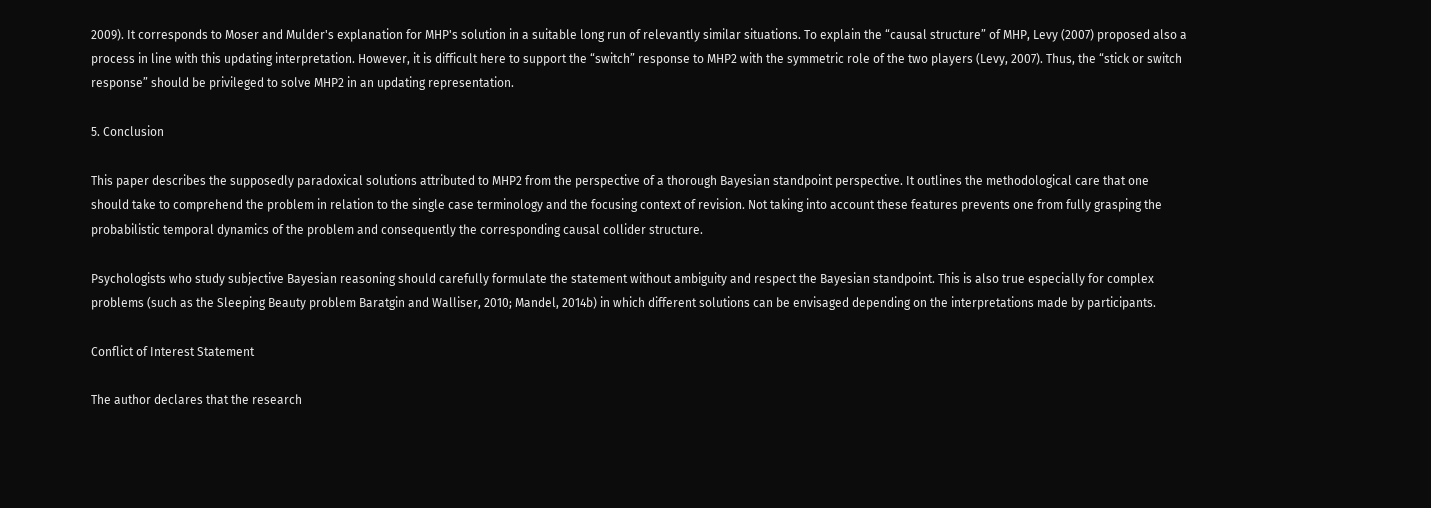2009). It corresponds to Moser and Mulder's explanation for MHP's solution in a suitable long run of relevantly similar situations. To explain the “causal structure” of MHP, Levy (2007) proposed also a process in line with this updating interpretation. However, it is difficult here to support the “switch” response to MHP2 with the symmetric role of the two players (Levy, 2007). Thus, the “stick or switch response” should be privileged to solve MHP2 in an updating representation.

5. Conclusion

This paper describes the supposedly paradoxical solutions attributed to MHP2 from the perspective of a thorough Bayesian standpoint perspective. It outlines the methodological care that one should take to comprehend the problem in relation to the single case terminology and the focusing context of revision. Not taking into account these features prevents one from fully grasping the probabilistic temporal dynamics of the problem and consequently the corresponding causal collider structure.

Psychologists who study subjective Bayesian reasoning should carefully formulate the statement without ambiguity and respect the Bayesian standpoint. This is also true especially for complex problems (such as the Sleeping Beauty problem Baratgin and Walliser, 2010; Mandel, 2014b) in which different solutions can be envisaged depending on the interpretations made by participants.

Conflict of Interest Statement

The author declares that the research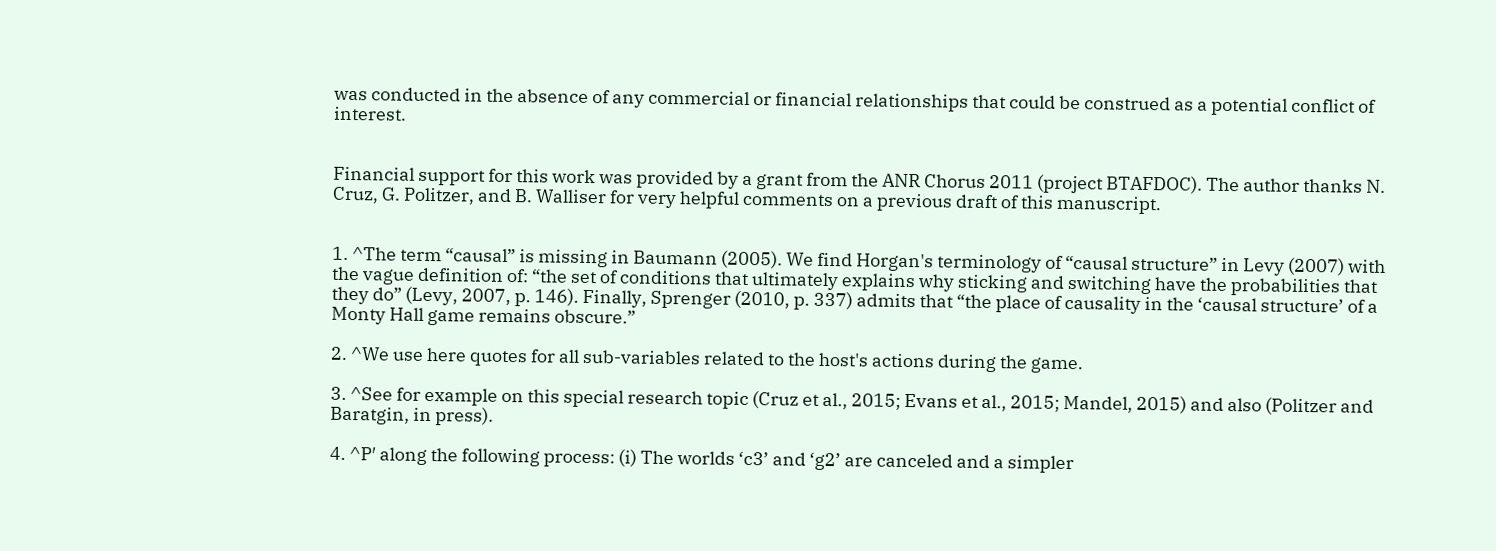was conducted in the absence of any commercial or financial relationships that could be construed as a potential conflict of interest.


Financial support for this work was provided by a grant from the ANR Chorus 2011 (project BTAFDOC). The author thanks N. Cruz, G. Politzer, and B. Walliser for very helpful comments on a previous draft of this manuscript.


1. ^The term “causal” is missing in Baumann (2005). We find Horgan's terminology of “causal structure” in Levy (2007) with the vague definition of: “the set of conditions that ultimately explains why sticking and switching have the probabilities that they do” (Levy, 2007, p. 146). Finally, Sprenger (2010, p. 337) admits that “the place of causality in the ‘causal structure’ of a Monty Hall game remains obscure.”

2. ^We use here quotes for all sub-variables related to the host's actions during the game.

3. ^See for example on this special research topic (Cruz et al., 2015; Evans et al., 2015; Mandel, 2015) and also (Politzer and Baratgin, in press).

4. ^P′ along the following process: (i) The worlds ‘c3’ and ‘g2’ are canceled and a simpler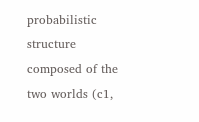probabilistic structure composed of the two worlds (c1,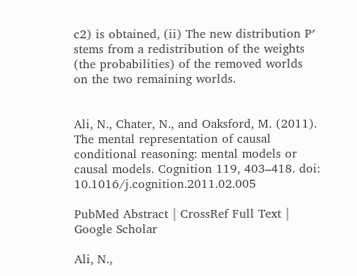c2) is obtained, (ii) The new distribution P′ stems from a redistribution of the weights (the probabilities) of the removed worlds on the two remaining worlds.


Ali, N., Chater, N., and Oaksford, M. (2011). The mental representation of causal conditional reasoning: mental models or causal models. Cognition 119, 403–418. doi: 10.1016/j.cognition.2011.02.005

PubMed Abstract | CrossRef Full Text | Google Scholar

Ali, N.,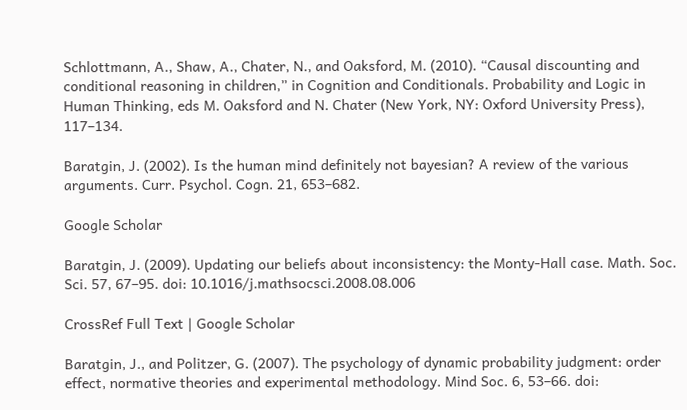Schlottmann, A., Shaw, A., Chater, N., and Oaksford, M. (2010). “Causal discounting and conditional reasoning in children,” in Cognition and Conditionals. Probability and Logic in Human Thinking, eds M. Oaksford and N. Chater (New York, NY: Oxford University Press), 117–134.

Baratgin, J. (2002). Is the human mind definitely not bayesian? A review of the various arguments. Curr. Psychol. Cogn. 21, 653–682.

Google Scholar

Baratgin, J. (2009). Updating our beliefs about inconsistency: the Monty-Hall case. Math. Soc. Sci. 57, 67–95. doi: 10.1016/j.mathsocsci.2008.08.006

CrossRef Full Text | Google Scholar

Baratgin, J., and Politzer, G. (2007). The psychology of dynamic probability judgment: order effect, normative theories and experimental methodology. Mind Soc. 6, 53–66. doi: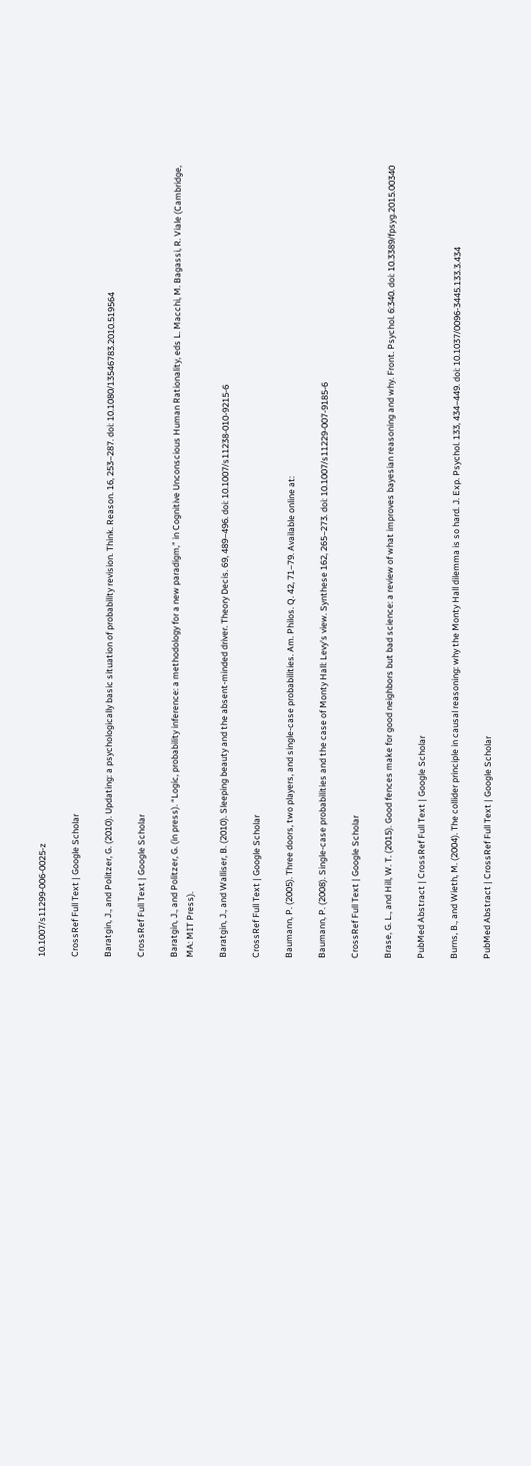10.1007/s11299-006-0025-z

CrossRef Full Text | Google Scholar

Baratgin, J., and Politzer, G. (2010). Updating: a psychologically basic situation of probability revision. Think. Reason. 16, 253–287. doi: 10.1080/13546783.2010.519564

CrossRef Full Text | Google Scholar

Baratgin, J., and Politzer, G. (in press). “Logic, probability inference: a methodology for a new paradigm,” in Cognitive Unconscious Human Rationality, eds L. Macchi, M. Bagassi, R. Viale (Cambridge, MA: MIT Press).

Baratgin, J., and Walliser, B. (2010). Sleeping beauty and the absent-minded driver. Theory Decis. 69, 489–496. doi: 10.1007/s11238-010-9215-6

CrossRef Full Text | Google Scholar

Baumann, P. (2005). Three doors, two players, and single-case probabilities. Am. Philos. Q. 42, 71–79. Available online at:

Baumann, P. (2008). Single-case probabilities and the case of Monty Hall: Levy's view. Synthese 162, 265–273. doi: 10.1007/s11229-007-9185-6

CrossRef Full Text | Google Scholar

Brase, G. L., and Hill, W. T. (2015). Good fences make for good neighbors but bad science: a review of what improves bayesian reasoning and why. Front. Psychol. 6:340. doi: 10.3389/fpsyg.2015.00340

PubMed Abstract | CrossRef Full Text | Google Scholar

Burns, B., and Wieth, M. (2004). The collider principle in causal reasoning: why the Monty Hall dilemma is so hard. J. Exp. Psychol. 133, 434–449. doi: 10.1037/0096-3445.133.3.434

PubMed Abstract | CrossRef Full Text | Google Scholar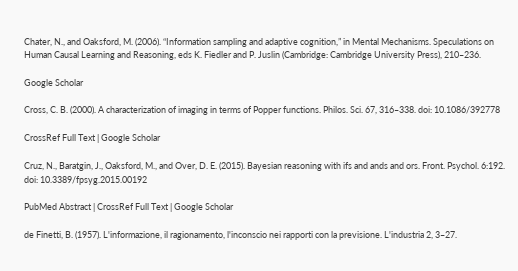Chater, N., and Oaksford, M. (2006). “Information sampling and adaptive cognition,” in Mental Mechanisms. Speculations on Human Causal Learning and Reasoning, eds K. Fiedler and P. Juslin (Cambridge: Cambridge University Press), 210–236.

Google Scholar

Cross, C. B. (2000). A characterization of imaging in terms of Popper functions. Philos. Sci. 67, 316–338. doi: 10.1086/392778

CrossRef Full Text | Google Scholar

Cruz, N., Baratgin, J., Oaksford, M., and Over, D. E. (2015). Bayesian reasoning with ifs and ands and ors. Front. Psychol. 6:192. doi: 10.3389/fpsyg.2015.00192

PubMed Abstract | CrossRef Full Text | Google Scholar

de Finetti, B. (1957). L'informazione, il ragionamento, l'inconscio nei rapporti con la previsione. L'industria 2, 3–27.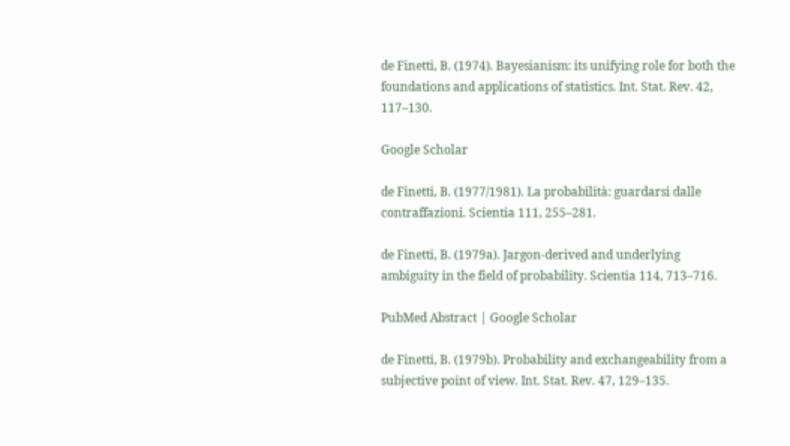de Finetti, B. (1974). Bayesianism: its unifying role for both the foundations and applications of statistics. Int. Stat. Rev. 42, 117–130.

Google Scholar

de Finetti, B. (1977/1981). La probabilità: guardarsi dalle contraffazioni. Scientia 111, 255–281.

de Finetti, B. (1979a). Jargon-derived and underlying ambiguity in the field of probability. Scientia 114, 713–716.

PubMed Abstract | Google Scholar

de Finetti, B. (1979b). Probability and exchangeability from a subjective point of view. Int. Stat. Rev. 47, 129–135.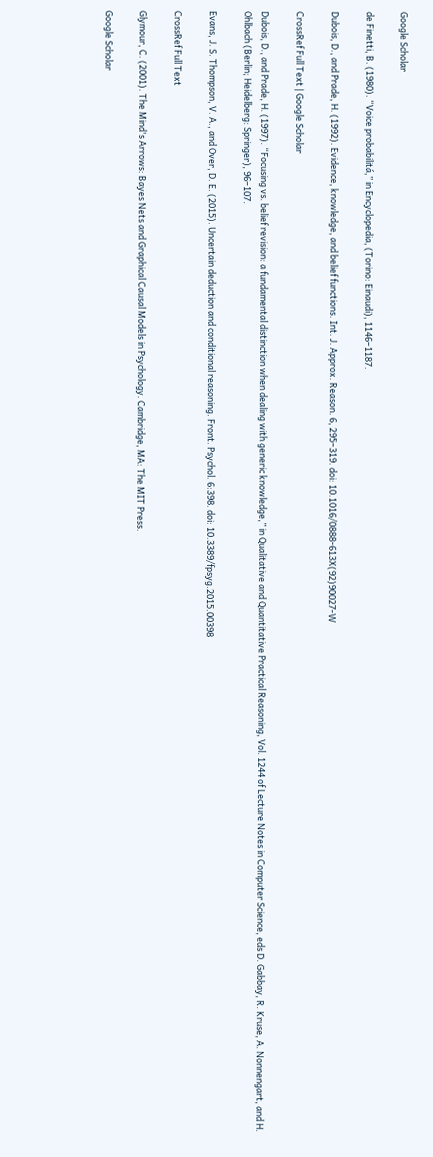Google Scholar

de Finetti, B. (1980). “Voice probabilitá,” in Encyclopedia, (Torino: Einaudi), 1146–1187.

Dubois, D., and Prade, H. (1992). Evidence, knowledge, and belief functions. Int. J. Approx. Reason. 6, 295–319. doi: 10.1016/0888-613X(92)90027-W

CrossRef Full Text | Google Scholar

Dubois, D., and Prade, H. (1997). “Focusing vs. belief revision: a fundamental distinction when dealing with generic knowledge,” in Qualitative and Quantitative Practical Reasoning, Vol. 1244 of Lecture Notes in Computer Science, eds D. Gabbay, R. Kruse, A. Nonnengart, and H. Ohlbach (Berlin; Heidelberg: Springer), 96–107.

Evans, J. S. Thompson, V. A., and Over, D. E. (2015). Uncertain deduction and conditional reasoning. Front. Psychol. 6:398. doi: 10.3389/fpsyg.2015.00398

CrossRef Full Text

Glymour, C. (2001). The Mind's Arrows: Bayes Nets and Graphical Causal Models in Psychology. Cambridge, MA: The MIT Press.

Google Scholar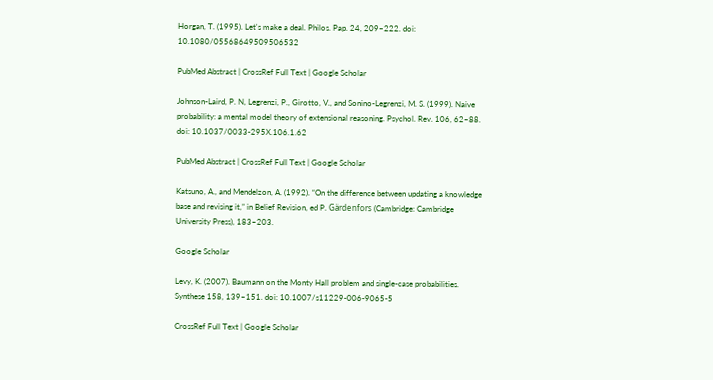Horgan, T. (1995). Let's make a deal. Philos. Pap. 24, 209–222. doi: 10.1080/05568649509506532

PubMed Abstract | CrossRef Full Text | Google Scholar

Johnson-Laird, P. N, Legrenzi, P., Girotto, V., and Sonino-Legrenzi, M. S. (1999). Naive probability: a mental model theory of extensional reasoning. Psychol. Rev. 106, 62–88. doi: 10.1037/0033-295X.106.1.62

PubMed Abstract | CrossRef Full Text | Google Scholar

Katsuno, A., and Mendelzon, A. (1992). “On the difference between updating a knowledge base and revising it,” in Belief Revision, ed P. Gärdenfors (Cambridge: Cambridge University Press), 183–203.

Google Scholar

Levy, K. (2007). Baumann on the Monty Hall problem and single-case probabilities. Synthese 158, 139–151. doi: 10.1007/s11229-006-9065-5

CrossRef Full Text | Google Scholar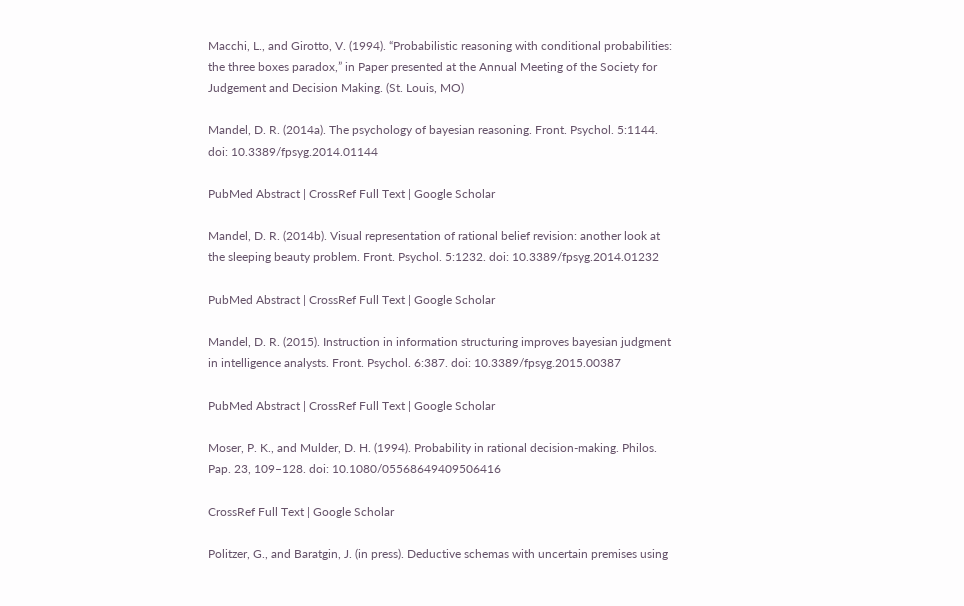Macchi, L., and Girotto, V. (1994). “Probabilistic reasoning with conditional probabilities: the three boxes paradox,” in Paper presented at the Annual Meeting of the Society for Judgement and Decision Making. (St. Louis, MO)

Mandel, D. R. (2014a). The psychology of bayesian reasoning. Front. Psychol. 5:1144. doi: 10.3389/fpsyg.2014.01144

PubMed Abstract | CrossRef Full Text | Google Scholar

Mandel, D. R. (2014b). Visual representation of rational belief revision: another look at the sleeping beauty problem. Front. Psychol. 5:1232. doi: 10.3389/fpsyg.2014.01232

PubMed Abstract | CrossRef Full Text | Google Scholar

Mandel, D. R. (2015). Instruction in information structuring improves bayesian judgment in intelligence analysts. Front. Psychol. 6:387. doi: 10.3389/fpsyg.2015.00387

PubMed Abstract | CrossRef Full Text | Google Scholar

Moser, P. K., and Mulder, D. H. (1994). Probability in rational decision-making. Philos. Pap. 23, 109–128. doi: 10.1080/05568649409506416

CrossRef Full Text | Google Scholar

Politzer, G., and Baratgin, J. (in press). Deductive schemas with uncertain premises using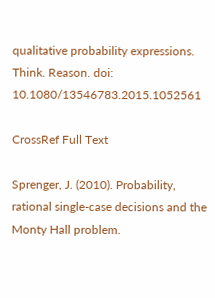qualitative probability expressions. Think. Reason. doi: 10.1080/13546783.2015.1052561

CrossRef Full Text

Sprenger, J. (2010). Probability, rational single-case decisions and the Monty Hall problem.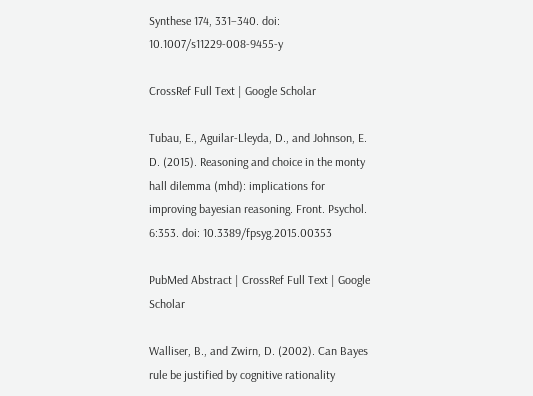Synthese 174, 331–340. doi: 10.1007/s11229-008-9455-y

CrossRef Full Text | Google Scholar

Tubau, E., Aguilar-Lleyda, D., and Johnson, E. D. (2015). Reasoning and choice in the monty hall dilemma (mhd): implications for improving bayesian reasoning. Front. Psychol. 6:353. doi: 10.3389/fpsyg.2015.00353

PubMed Abstract | CrossRef Full Text | Google Scholar

Walliser, B., and Zwirn, D. (2002). Can Bayes rule be justified by cognitive rationality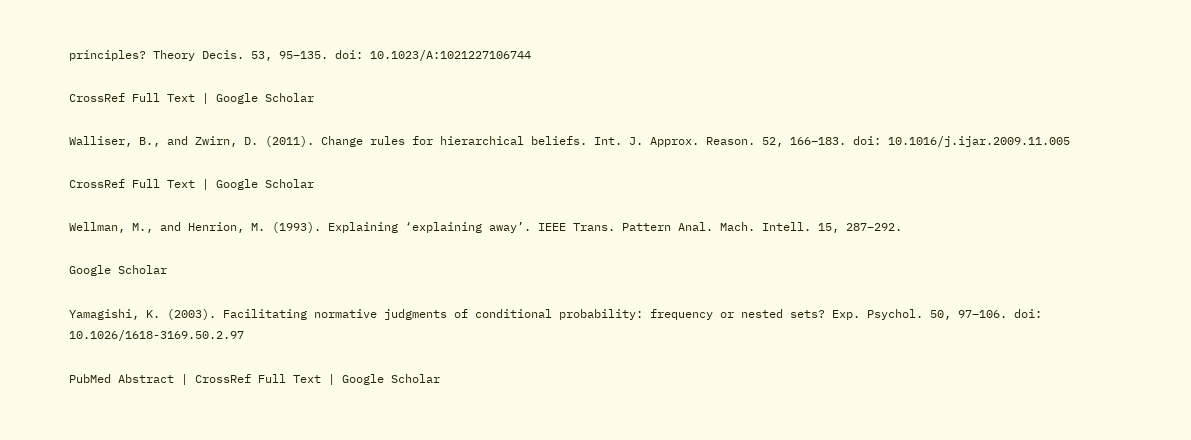principles? Theory Decis. 53, 95–135. doi: 10.1023/A:1021227106744

CrossRef Full Text | Google Scholar

Walliser, B., and Zwirn, D. (2011). Change rules for hierarchical beliefs. Int. J. Approx. Reason. 52, 166–183. doi: 10.1016/j.ijar.2009.11.005

CrossRef Full Text | Google Scholar

Wellman, M., and Henrion, M. (1993). Explaining ‘explaining away’. IEEE Trans. Pattern Anal. Mach. Intell. 15, 287–292.

Google Scholar

Yamagishi, K. (2003). Facilitating normative judgments of conditional probability: frequency or nested sets? Exp. Psychol. 50, 97–106. doi: 10.1026/1618-3169.50.2.97

PubMed Abstract | CrossRef Full Text | Google Scholar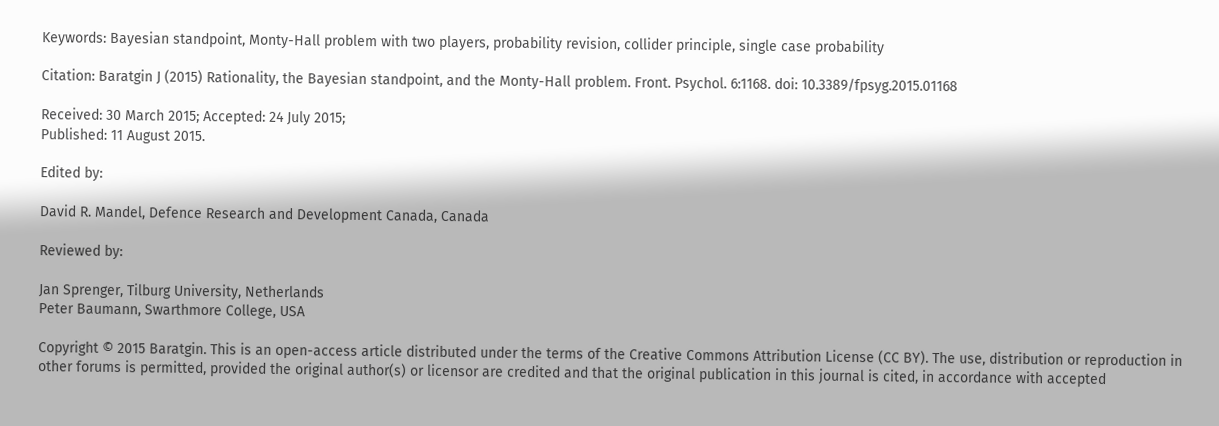Keywords: Bayesian standpoint, Monty-Hall problem with two players, probability revision, collider principle, single case probability

Citation: Baratgin J (2015) Rationality, the Bayesian standpoint, and the Monty-Hall problem. Front. Psychol. 6:1168. doi: 10.3389/fpsyg.2015.01168

Received: 30 March 2015; Accepted: 24 July 2015;
Published: 11 August 2015.

Edited by:

David R. Mandel, Defence Research and Development Canada, Canada

Reviewed by:

Jan Sprenger, Tilburg University, Netherlands
Peter Baumann, Swarthmore College, USA

Copyright © 2015 Baratgin. This is an open-access article distributed under the terms of the Creative Commons Attribution License (CC BY). The use, distribution or reproduction in other forums is permitted, provided the original author(s) or licensor are credited and that the original publication in this journal is cited, in accordance with accepted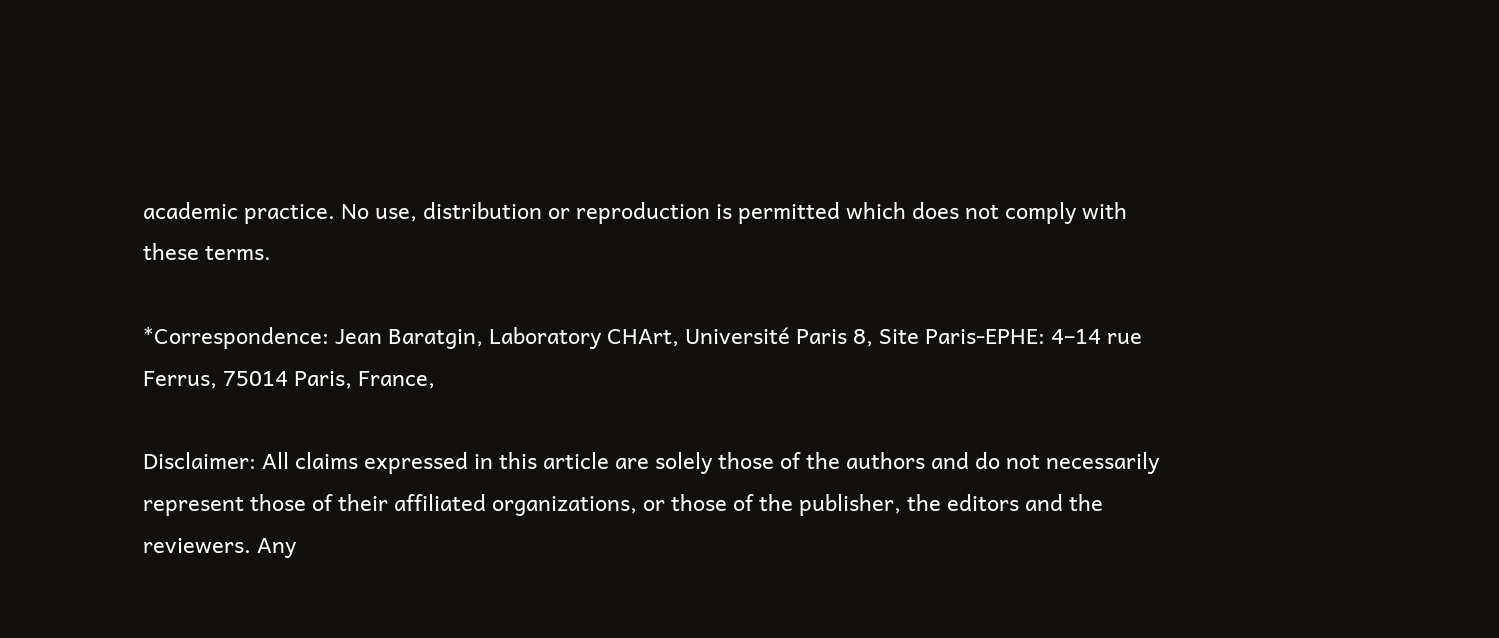academic practice. No use, distribution or reproduction is permitted which does not comply with these terms.

*Correspondence: Jean Baratgin, Laboratory CHArt, Université Paris 8, Site Paris-EPHE: 4–14 rue Ferrus, 75014 Paris, France,

Disclaimer: All claims expressed in this article are solely those of the authors and do not necessarily represent those of their affiliated organizations, or those of the publisher, the editors and the reviewers. Any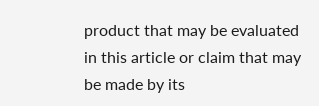product that may be evaluated in this article or claim that may be made by its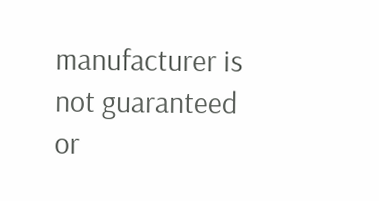manufacturer is not guaranteed or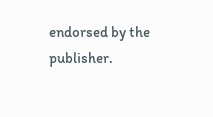endorsed by the publisher.